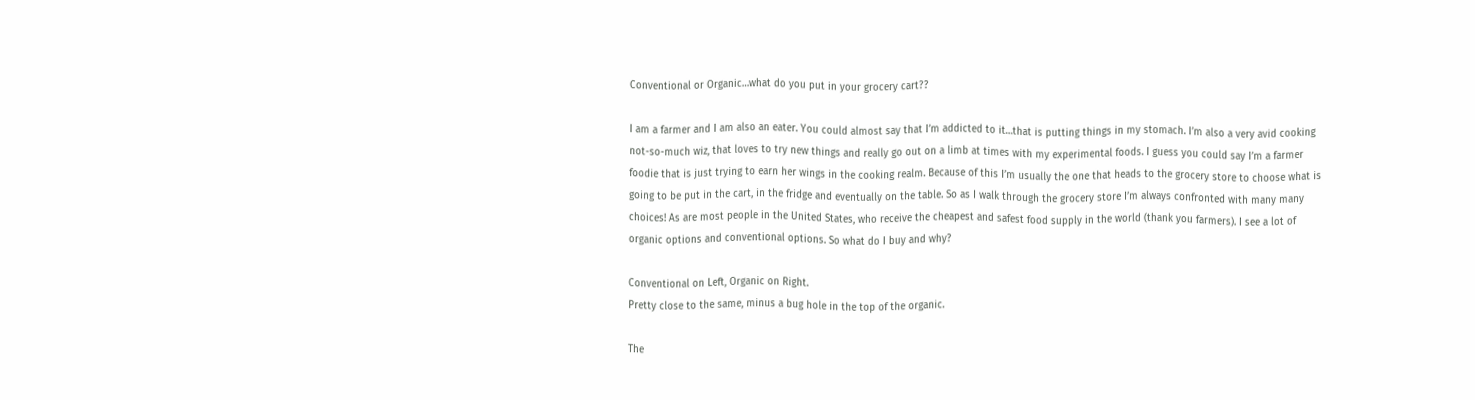Conventional or Organic…what do you put in your grocery cart??

I am a farmer and I am also an eater. You could almost say that I’m addicted to it…that is putting things in my stomach. I’m also a very avid cooking not-so-much wiz, that loves to try new things and really go out on a limb at times with my experimental foods. I guess you could say I’m a farmer foodie that is just trying to earn her wings in the cooking realm. Because of this I’m usually the one that heads to the grocery store to choose what is going to be put in the cart, in the fridge and eventually on the table. So as I walk through the grocery store I’m always confronted with many many choices! As are most people in the United States, who receive the cheapest and safest food supply in the world (thank you farmers). I see a lot of organic options and conventional options. So what do I buy and why?

Conventional on Left, Organic on Right.
Pretty close to the same, minus a bug hole in the top of the organic.

The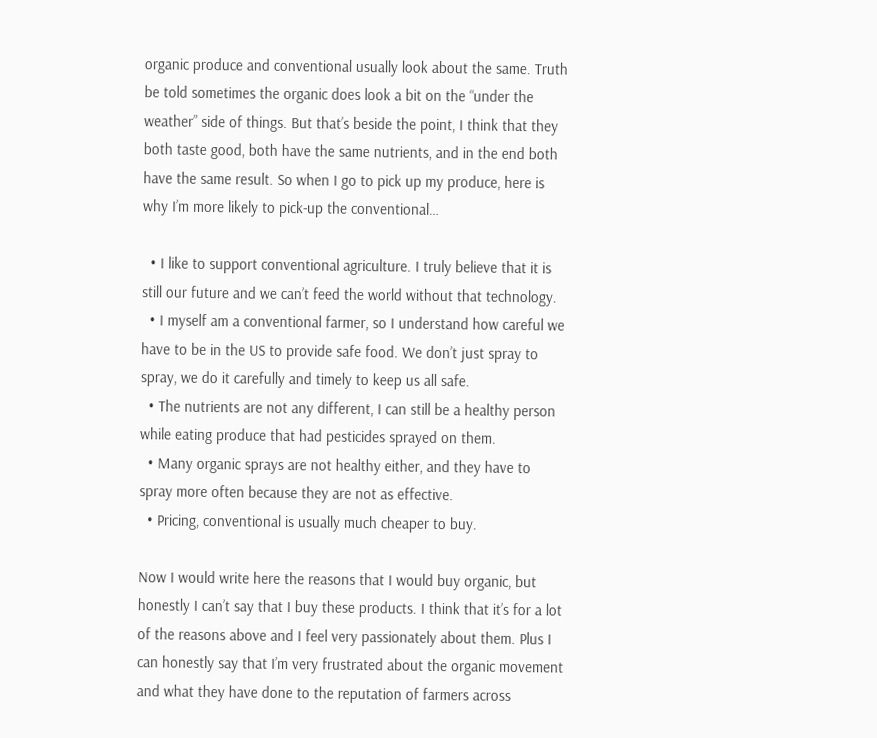organic produce and conventional usually look about the same. Truth be told sometimes the organic does look a bit on the “under the weather” side of things. But that’s beside the point, I think that they both taste good, both have the same nutrients, and in the end both have the same result. So when I go to pick up my produce, here is why I’m more likely to pick-up the conventional…

  • I like to support conventional agriculture. I truly believe that it is still our future and we can’t feed the world without that technology.
  • I myself am a conventional farmer, so I understand how careful we have to be in the US to provide safe food. We don’t just spray to spray, we do it carefully and timely to keep us all safe.
  • The nutrients are not any different, I can still be a healthy person while eating produce that had pesticides sprayed on them.
  • Many organic sprays are not healthy either, and they have to spray more often because they are not as effective.
  • Pricing, conventional is usually much cheaper to buy.

Now I would write here the reasons that I would buy organic, but honestly I can’t say that I buy these products. I think that it’s for a lot of the reasons above and I feel very passionately about them. Plus I can honestly say that I’m very frustrated about the organic movement and what they have done to the reputation of farmers across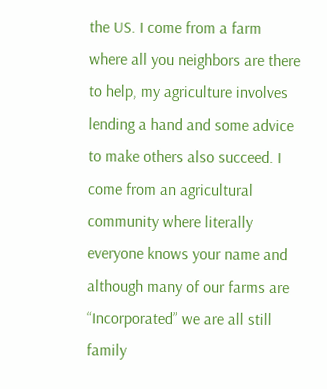the US. I come from a farm where all you neighbors are there to help, my agriculture involves lending a hand and some advice to make others also succeed. I come from an agricultural community where literally everyone knows your name and although many of our farms are “Incorporated” we are all still family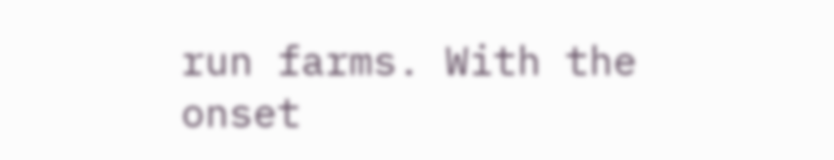run farms. With the onset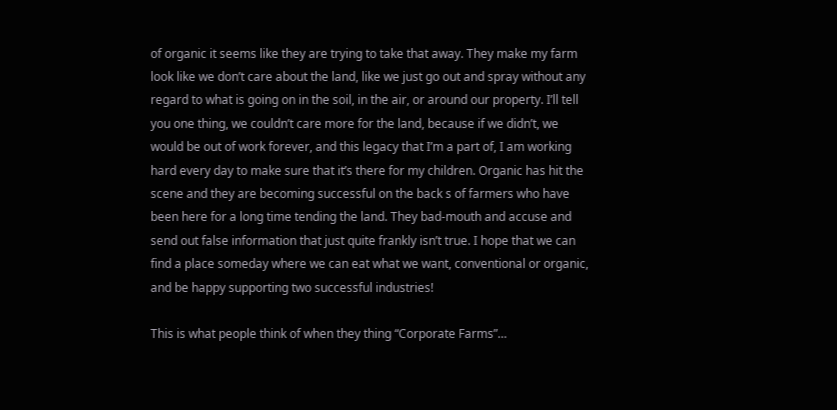of organic it seems like they are trying to take that away. They make my farm look like we don’t care about the land, like we just go out and spray without any regard to what is going on in the soil, in the air, or around our property. I’ll tell you one thing, we couldn’t care more for the land, because if we didn’t, we would be out of work forever, and this legacy that I’m a part of, I am working hard every day to make sure that it’s there for my children. Organic has hit the scene and they are becoming successful on the back s of farmers who have been here for a long time tending the land. They bad-mouth and accuse and send out false information that just quite frankly isn’t true. I hope that we can find a place someday where we can eat what we want, conventional or organic, and be happy supporting two successful industries!

This is what people think of when they thing “Corporate Farms”…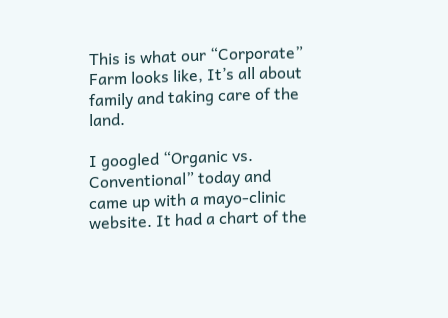This is what our “Corporate” Farm looks like, It’s all about family and taking care of the land.

I googled “Organic vs. Conventional” today and came up with a mayo-clinic website. It had a chart of the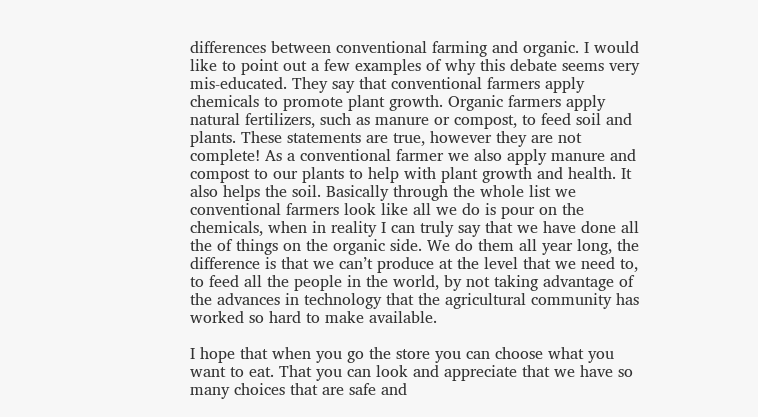differences between conventional farming and organic. I would like to point out a few examples of why this debate seems very mis-educated. They say that conventional farmers apply chemicals to promote plant growth. Organic farmers apply natural fertilizers, such as manure or compost, to feed soil and plants. These statements are true, however they are not complete! As a conventional farmer we also apply manure and compost to our plants to help with plant growth and health. It also helps the soil. Basically through the whole list we conventional farmers look like all we do is pour on the chemicals, when in reality I can truly say that we have done all the of things on the organic side. We do them all year long, the difference is that we can’t produce at the level that we need to, to feed all the people in the world, by not taking advantage of the advances in technology that the agricultural community has worked so hard to make available.

I hope that when you go the store you can choose what you want to eat. That you can look and appreciate that we have so many choices that are safe and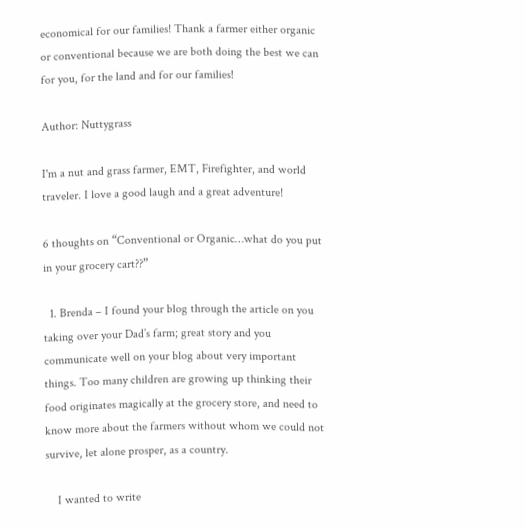economical for our families! Thank a farmer either organic or conventional because we are both doing the best we can for you, for the land and for our families!

Author: Nuttygrass

I'm a nut and grass farmer, EMT, Firefighter, and world traveler. I love a good laugh and a great adventure!

6 thoughts on “Conventional or Organic…what do you put in your grocery cart??”

  1. Brenda – I found your blog through the article on you taking over your Dad’s farm; great story and you communicate well on your blog about very important things. Too many children are growing up thinking their food originates magically at the grocery store, and need to know more about the farmers without whom we could not survive, let alone prosper, as a country.

    I wanted to write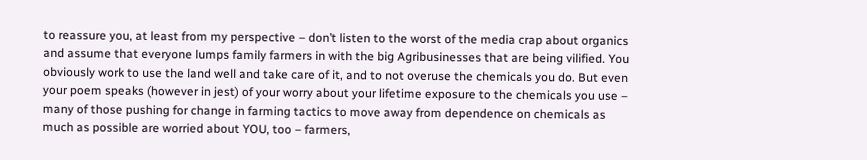to reassure you, at least from my perspective – don’t listen to the worst of the media crap about organics and assume that everyone lumps family farmers in with the big Agribusinesses that are being vilified. You obviously work to use the land well and take care of it, and to not overuse the chemicals you do. But even your poem speaks (however in jest) of your worry about your lifetime exposure to the chemicals you use – many of those pushing for change in farming tactics to move away from dependence on chemicals as much as possible are worried about YOU, too – farmers,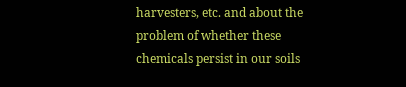harvesters, etc. and about the problem of whether these chemicals persist in our soils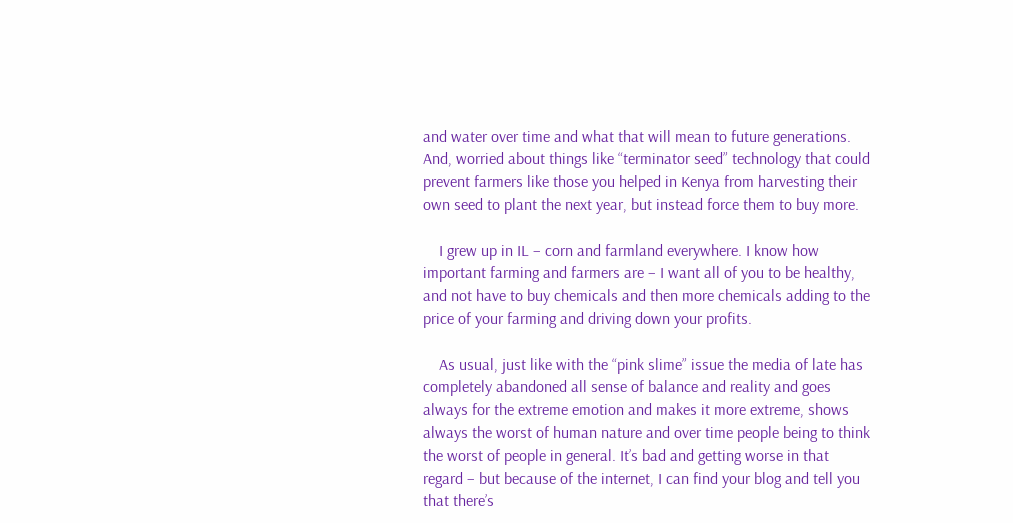and water over time and what that will mean to future generations. And, worried about things like “terminator seed” technology that could prevent farmers like those you helped in Kenya from harvesting their own seed to plant the next year, but instead force them to buy more.

    I grew up in IL – corn and farmland everywhere. I know how important farming and farmers are – I want all of you to be healthy, and not have to buy chemicals and then more chemicals adding to the price of your farming and driving down your profits.

    As usual, just like with the “pink slime” issue the media of late has completely abandoned all sense of balance and reality and goes always for the extreme emotion and makes it more extreme, shows always the worst of human nature and over time people being to think the worst of people in general. It’s bad and getting worse in that regard – but because of the internet, I can find your blog and tell you that there’s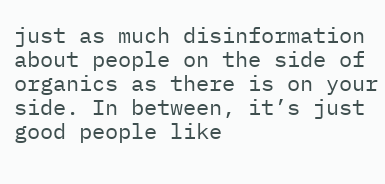just as much disinformation about people on the side of organics as there is on your side. In between, it’s just good people like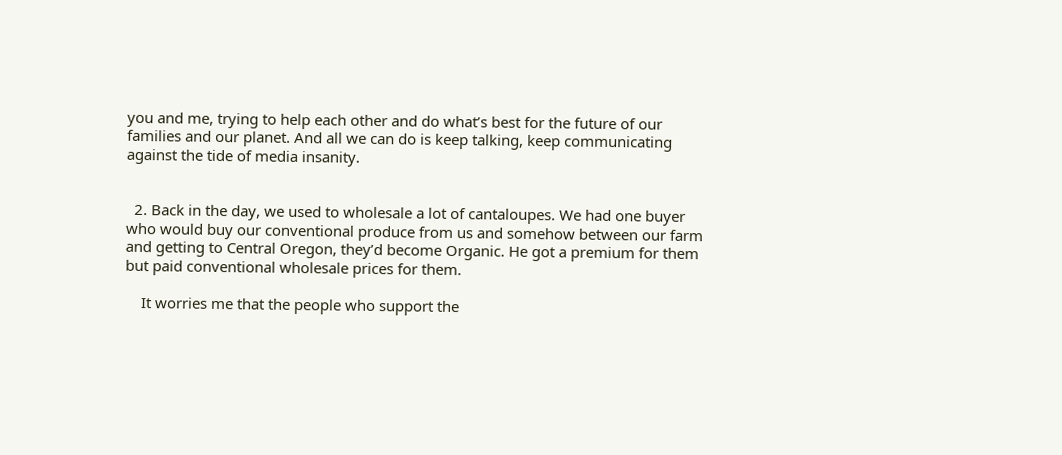you and me, trying to help each other and do what’s best for the future of our families and our planet. And all we can do is keep talking, keep communicating against the tide of media insanity.


  2. Back in the day, we used to wholesale a lot of cantaloupes. We had one buyer who would buy our conventional produce from us and somehow between our farm and getting to Central Oregon, they’d become Organic. He got a premium for them but paid conventional wholesale prices for them.

    It worries me that the people who support the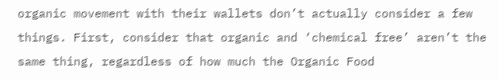organic movement with their wallets don’t actually consider a few things. First, consider that organic and ‘chemical free’ aren’t the same thing, regardless of how much the Organic Food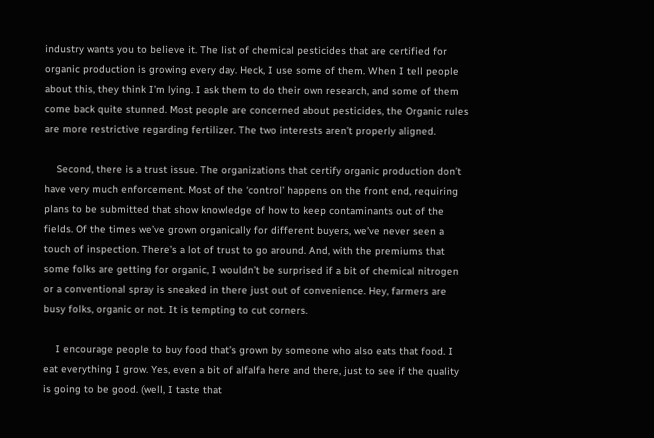industry wants you to believe it. The list of chemical pesticides that are certified for organic production is growing every day. Heck, I use some of them. When I tell people about this, they think I’m lying. I ask them to do their own research, and some of them come back quite stunned. Most people are concerned about pesticides, the Organic rules are more restrictive regarding fertilizer. The two interests aren’t properly aligned.

    Second, there is a trust issue. The organizations that certify organic production don’t have very much enforcement. Most of the ‘control’ happens on the front end, requiring plans to be submitted that show knowledge of how to keep contaminants out of the fields. Of the times we’ve grown organically for different buyers, we’ve never seen a touch of inspection. There’s a lot of trust to go around. And, with the premiums that some folks are getting for organic, I wouldn’t be surprised if a bit of chemical nitrogen or a conventional spray is sneaked in there just out of convenience. Hey, farmers are busy folks, organic or not. It is tempting to cut corners.

    I encourage people to buy food that’s grown by someone who also eats that food. I eat everything I grow. Yes, even a bit of alfalfa here and there, just to see if the quality is going to be good. (well, I taste that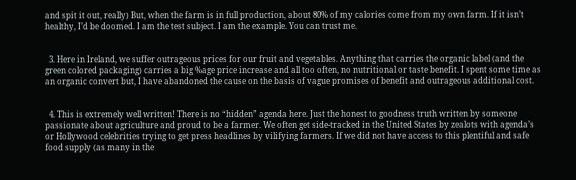and spit it out, really) But, when the farm is in full production, about 80% of my calories come from my own farm. If it isn’t healthy, I’d be doomed. I am the test subject. I am the example. You can trust me.


  3. Here in Ireland, we suffer outrageous prices for our fruit and vegetables. Anything that carries the organic label (and the green colored packaging) carries a big %age price increase and all too often, no nutritional or taste benefit. I spent some time as an organic convert but, I have abandoned the cause on the basis of vague promises of benefit and outrageous additional cost.


  4. This is extremely well written! There is no “hidden” agenda here. Just the honest to goodness truth written by someone passionate about agriculture and proud to be a farmer. We often get side-tracked in the United States by zealots with agenda’s or Hollywood celebrities trying to get press headlines by vilifying farmers. If we did not have access to this plentiful and safe food supply (as many in the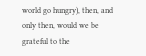world go hungry), then, and only then, would we be grateful to the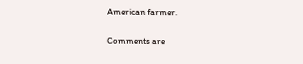American farmer.


Comments are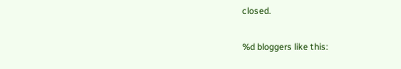closed.

%d bloggers like this: